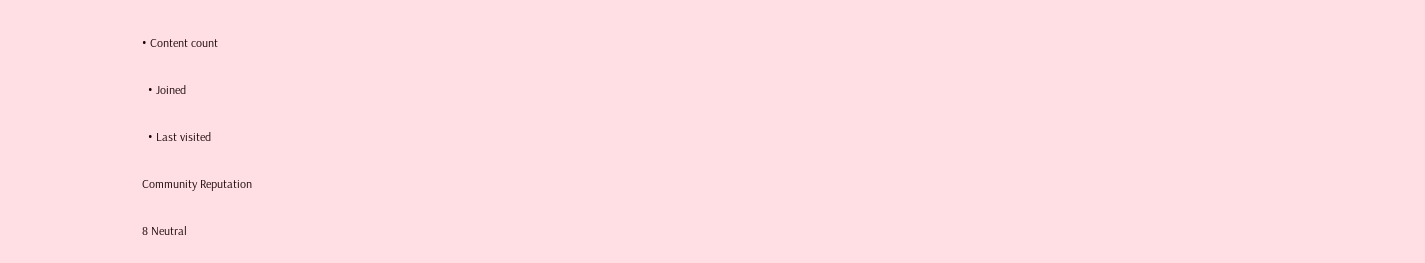• Content count

  • Joined

  • Last visited

Community Reputation

8 Neutral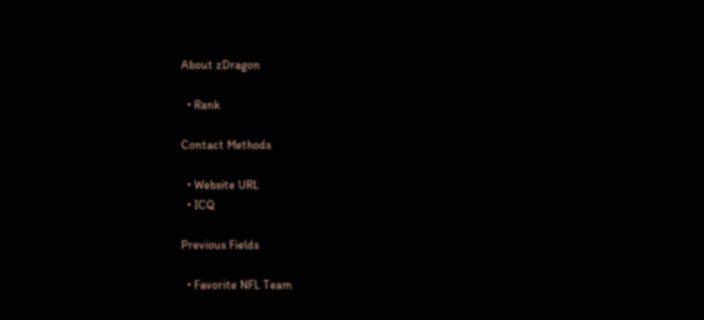About zDragon

  • Rank

Contact Methods

  • Website URL
  • ICQ

Previous Fields

  • Favorite NFL Team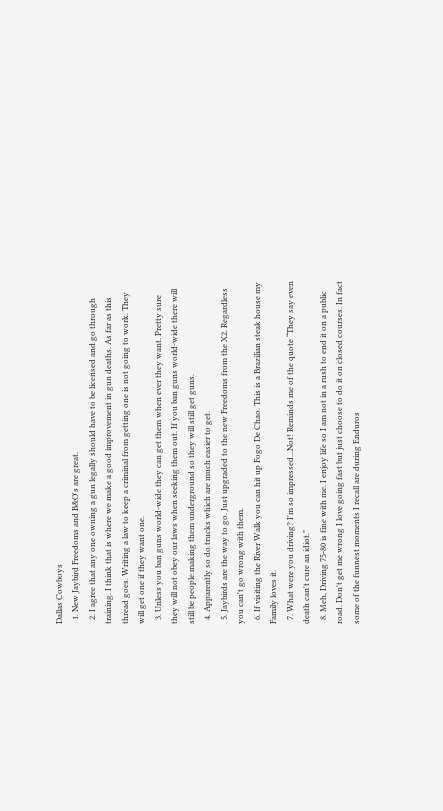Dallas Cowboys
  1. New Jaybird Freedoms and B&O's are great.
  2. I agree that any one owning a gun legally should have to be licensed and go through training. I think that is where we make a good improvement in gun deaths. As far as this thread goes. Writing a law to keep a criminal from getting one is not going to work. They will get one if they want one.
  3. Unless you ban guns world-wide they can get them when ever they want. Pretty sure they will not obey our laws when seeking them out. If you ban guns world-wide there will still be people making them underground so they will still get guns.
  4. Apparently so do trucks which are much easier to get.
  5. Jaybirds are the way to go. Just upgraded to the new Freedoms from the X2. Regardless you can't go wrong with them.
  6. If visiting the River Walk you can hit up Fogo De Chao. This is a Brazilian steak house my Family loves it.
  7. What were you driving? I'm so impressed...Not! Reminds me of the quote “They say even death can't cure an idiot."
  8. Meh, Driving 75-80 is fine with me. I enjoy life so I am not in a rush to end it on a public road. Don't get me wrong I love going fast but just choose to do it on closed courses. In fact some of the funnest moments I recall are during Enduros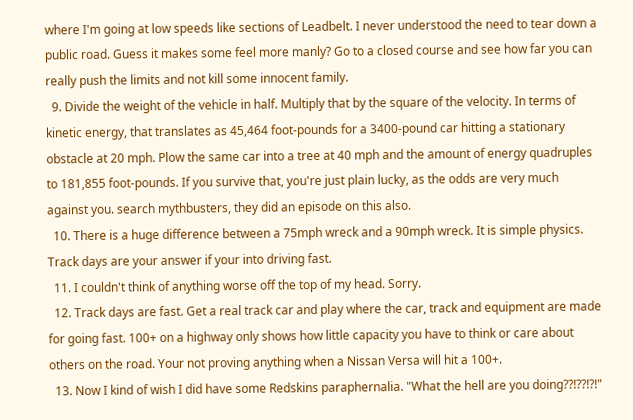where I'm going at low speeds like sections of Leadbelt. I never understood the need to tear down a public road. Guess it makes some feel more manly? Go to a closed course and see how far you can really push the limits and not kill some innocent family.
  9. Divide the weight of the vehicle in half. Multiply that by the square of the velocity. In terms of kinetic energy, that translates as 45,464 foot-pounds for a 3400-pound car hitting a stationary obstacle at 20 mph. Plow the same car into a tree at 40 mph and the amount of energy quadruples to 181,855 foot-pounds. If you survive that, you're just plain lucky, as the odds are very much against you. search mythbusters, they did an episode on this also.
  10. There is a huge difference between a 75mph wreck and a 90mph wreck. It is simple physics. Track days are your answer if your into driving fast.
  11. I couldn't think of anything worse off the top of my head. Sorry.
  12. Track days are fast. Get a real track car and play where the car, track and equipment are made for going fast. 100+ on a highway only shows how little capacity you have to think or care about others on the road. Your not proving anything when a Nissan Versa will hit a 100+.
  13. Now I kind of wish I did have some Redskins paraphernalia. "What the hell are you doing??!??!?!"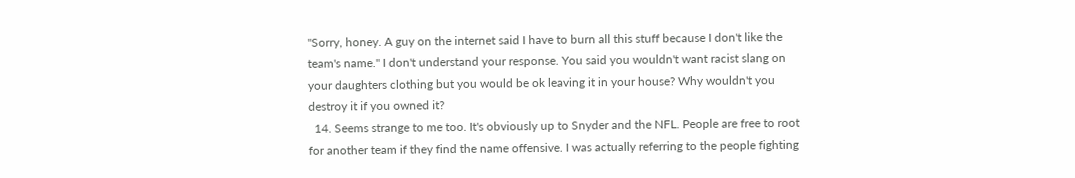"Sorry, honey. A guy on the internet said I have to burn all this stuff because I don't like the team's name." I don't understand your response. You said you wouldn't want racist slang on your daughters clothing but you would be ok leaving it in your house? Why wouldn't you destroy it if you owned it?
  14. Seems strange to me too. It's obviously up to Snyder and the NFL. People are free to root for another team if they find the name offensive. I was actually referring to the people fighting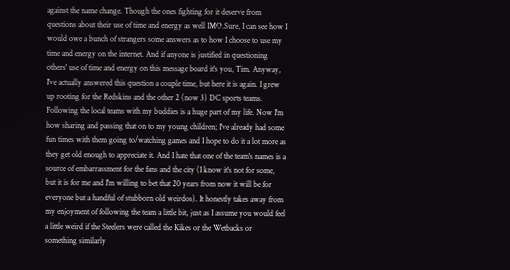against the name change. Though the ones fighting for it deserve from questions about their use of time and energy as well IMO.Sure, I can see how I would owe a bunch of strangers some answers as to how I choose to use my time and energy on the internet. And if anyone is justified in questioning others' use of time and energy on this message board it's you, Tim. Anyway, I've actually answered this question a couple time, but here it is again. I grew up rooting for the Redskins and the other 2 (now 3) DC sports teams. Following the local teams with my buddies is a huge part of my life. Now I'm how sharing and passing that on to my young children; I've already had some fun times with them going to/watching games and I hope to do it a lot more as they get old enough to appreciate it. And I hate that one of the team's names is a source of embarrassment for the fans and the city (I know it's not for some, but it is for me and I'm willing to bet that 20 years from now it will be for everyone but a handful of stubborn old weirdos). It honestly takes away from my enjoyment of following the team a little bit, just as I assume you would feel a little weird if the Steelers were called the Kikes or the Wetbacks or something similarly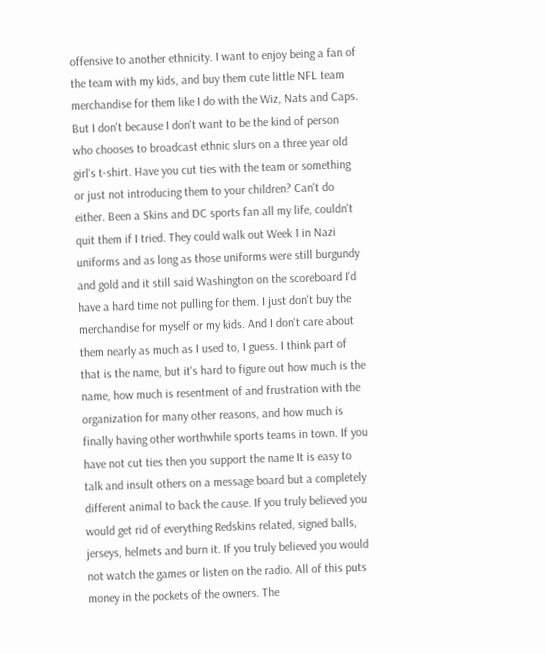offensive to another ethnicity. I want to enjoy being a fan of the team with my kids, and buy them cute little NFL team merchandise for them like I do with the Wiz, Nats and Caps. But I don't because I don't want to be the kind of person who chooses to broadcast ethnic slurs on a three year old girl's t-shirt. Have you cut ties with the team or something or just not introducing them to your children? Can't do either. Been a Skins and DC sports fan all my life, couldn't quit them if I tried. They could walk out Week 1 in Nazi uniforms and as long as those uniforms were still burgundy and gold and it still said Washington on the scoreboard I'd have a hard time not pulling for them. I just don't buy the merchandise for myself or my kids. And I don't care about them nearly as much as I used to, I guess. I think part of that is the name, but it's hard to figure out how much is the name, how much is resentment of and frustration with the organization for many other reasons, and how much is finally having other worthwhile sports teams in town. If you have not cut ties then you support the name It is easy to talk and insult others on a message board but a completely different animal to back the cause. If you truly believed you would get rid of everything Redskins related, signed balls, jerseys, helmets and burn it. If you truly believed you would not watch the games or listen on the radio. All of this puts money in the pockets of the owners. The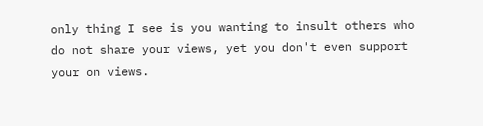only thing I see is you wanting to insult others who do not share your views, yet you don't even support your on views.